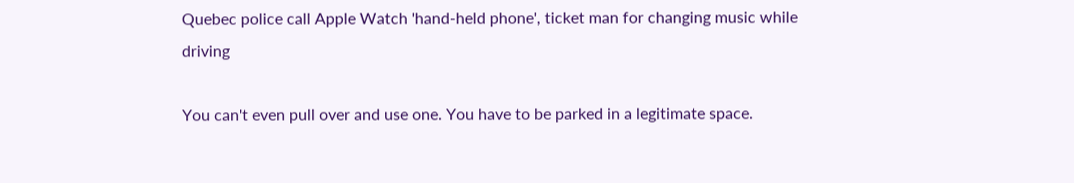Quebec police call Apple Watch 'hand-held phone', ticket man for changing music while driving

You can't even pull over and use one. You have to be parked in a legitimate space.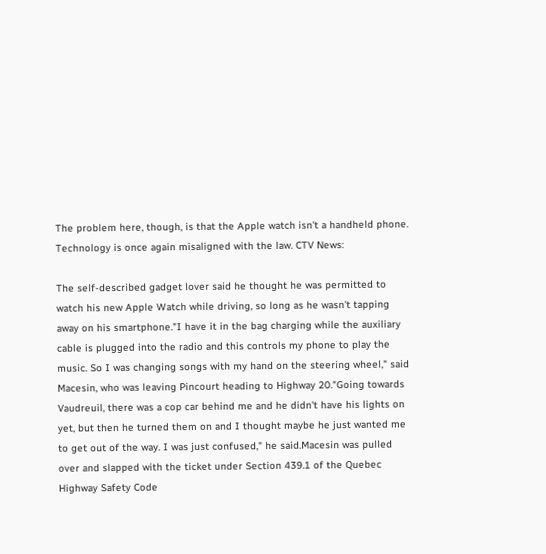The problem here, though, is that the Apple watch isn't a handheld phone. Technology is once again misaligned with the law. CTV News:

The self-described gadget lover said he thought he was permitted to watch his new Apple Watch while driving, so long as he wasn't tapping away on his smartphone."I have it in the bag charging while the auxiliary cable is plugged into the radio and this controls my phone to play the music. So I was changing songs with my hand on the steering wheel," said Macesin, who was leaving Pincourt heading to Highway 20."Going towards Vaudreuil, there was a cop car behind me and he didn't have his lights on yet, but then he turned them on and I thought maybe he just wanted me to get out of the way. I was just confused," he said.Macesin was pulled over and slapped with the ticket under Section 439.1 of the Quebec Highway Safety Code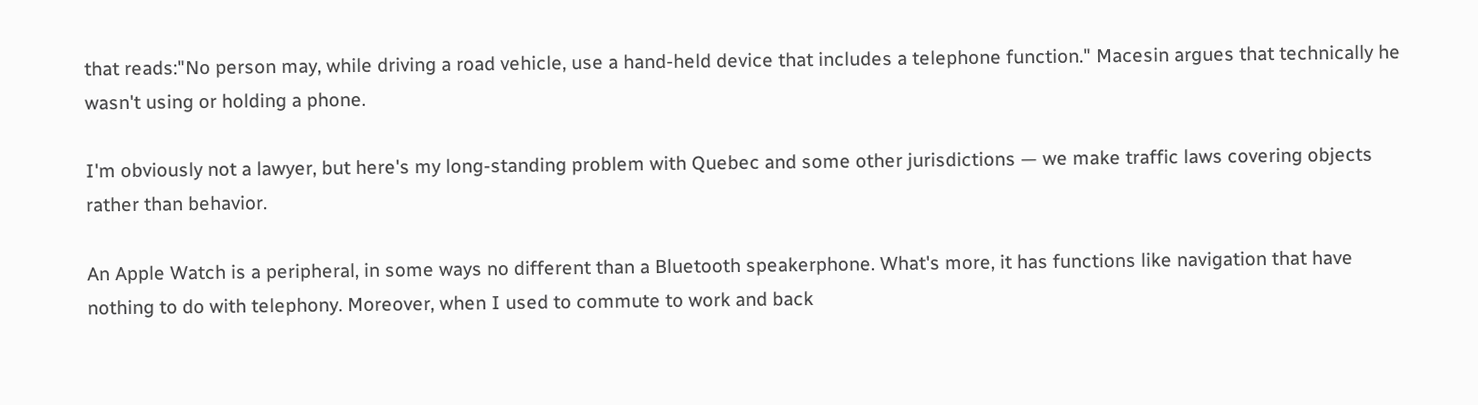that reads:"No person may, while driving a road vehicle, use a hand-held device that includes a telephone function." Macesin argues that technically he wasn't using or holding a phone.

I'm obviously not a lawyer, but here's my long-standing problem with Quebec and some other jurisdictions — we make traffic laws covering objects rather than behavior.

An Apple Watch is a peripheral, in some ways no different than a Bluetooth speakerphone. What's more, it has functions like navigation that have nothing to do with telephony. Moreover, when I used to commute to work and back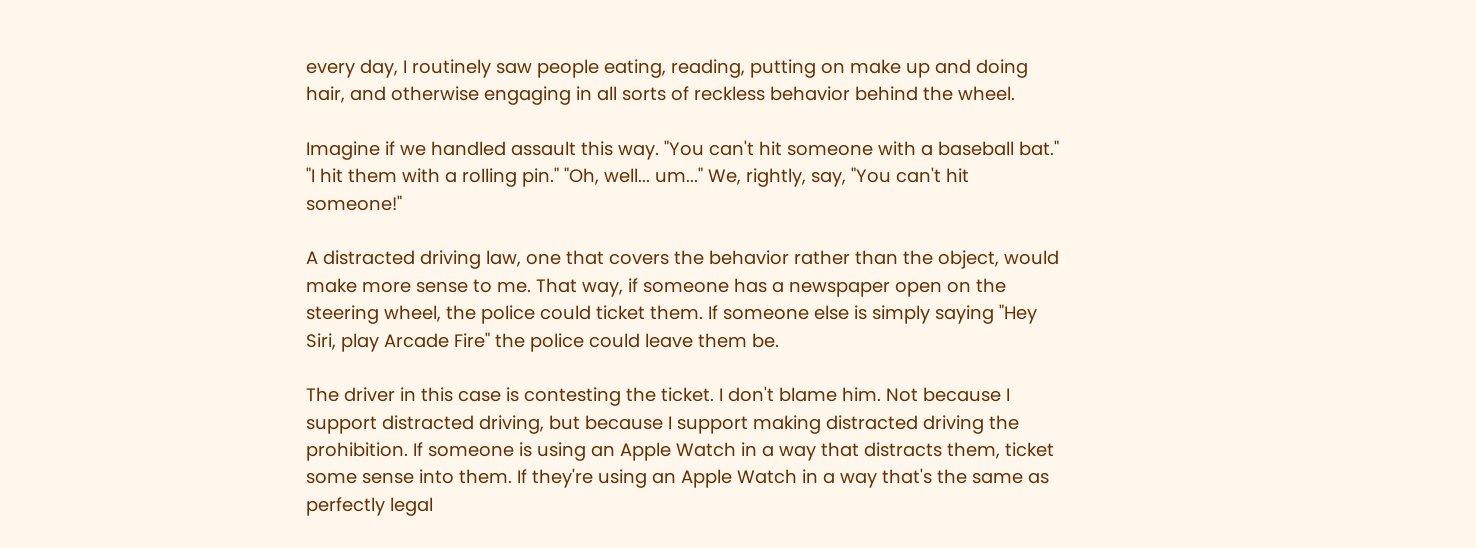every day, I routinely saw people eating, reading, putting on make up and doing hair, and otherwise engaging in all sorts of reckless behavior behind the wheel.

Imagine if we handled assault this way. "You can't hit someone with a baseball bat." "I hit them with a rolling pin." "Oh, well... um..." We, rightly, say, "You can't hit someone!"

A distracted driving law, one that covers the behavior rather than the object, would make more sense to me. That way, if someone has a newspaper open on the steering wheel, the police could ticket them. If someone else is simply saying "Hey Siri, play Arcade Fire" the police could leave them be.

The driver in this case is contesting the ticket. I don't blame him. Not because I support distracted driving, but because I support making distracted driving the prohibition. If someone is using an Apple Watch in a way that distracts them, ticket some sense into them. If they're using an Apple Watch in a way that's the same as perfectly legal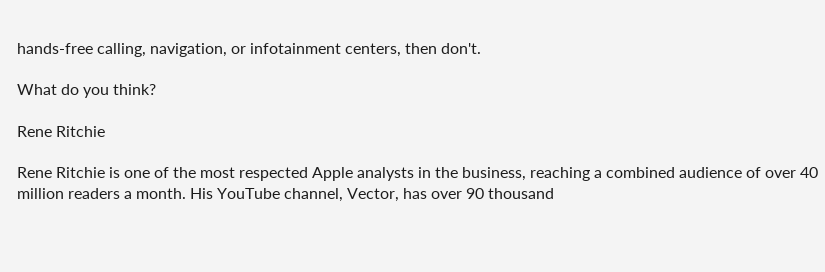hands-free calling, navigation, or infotainment centers, then don't.

What do you think?

Rene Ritchie

Rene Ritchie is one of the most respected Apple analysts in the business, reaching a combined audience of over 40 million readers a month. His YouTube channel, Vector, has over 90 thousand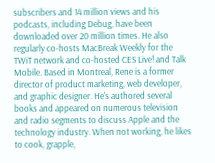subscribers and 14 million views and his podcasts, including Debug, have been downloaded over 20 million times. He also regularly co-hosts MacBreak Weekly for the TWiT network and co-hosted CES Live! and Talk Mobile. Based in Montreal, Rene is a former director of product marketing, web developer, and graphic designer. He's authored several books and appeared on numerous television and radio segments to discuss Apple and the technology industry. When not working, he likes to cook, grapple,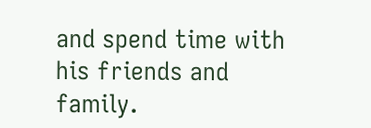and spend time with his friends and family.